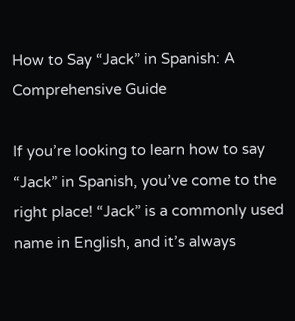How to Say “Jack” in Spanish: A Comprehensive Guide

If you’re looking to learn how to say “Jack” in Spanish, you’ve come to the right place! “Jack” is a commonly used name in English, and it’s always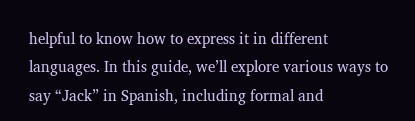helpful to know how to express it in different languages. In this guide, we’ll explore various ways to say “Jack” in Spanish, including formal and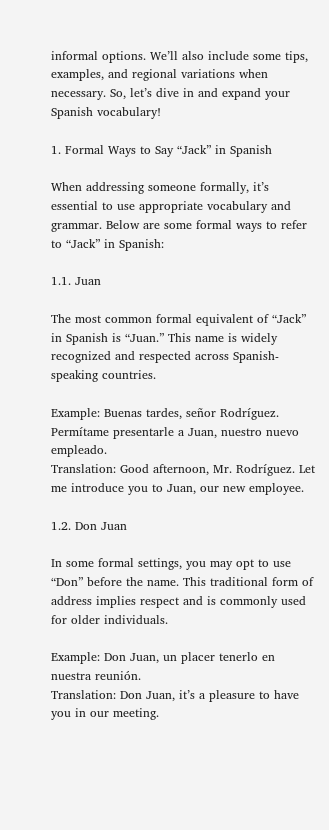informal options. We’ll also include some tips, examples, and regional variations when necessary. So, let’s dive in and expand your Spanish vocabulary!

1. Formal Ways to Say “Jack” in Spanish

When addressing someone formally, it’s essential to use appropriate vocabulary and grammar. Below are some formal ways to refer to “Jack” in Spanish:

1.1. Juan

The most common formal equivalent of “Jack” in Spanish is “Juan.” This name is widely recognized and respected across Spanish-speaking countries.

Example: Buenas tardes, señor Rodríguez. Permítame presentarle a Juan, nuestro nuevo empleado.
Translation: Good afternoon, Mr. Rodríguez. Let me introduce you to Juan, our new employee.

1.2. Don Juan

In some formal settings, you may opt to use “Don” before the name. This traditional form of address implies respect and is commonly used for older individuals.

Example: Don Juan, un placer tenerlo en nuestra reunión.
Translation: Don Juan, it’s a pleasure to have you in our meeting.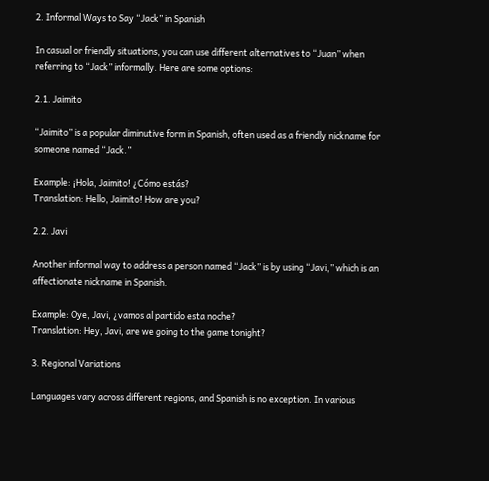2. Informal Ways to Say “Jack” in Spanish

In casual or friendly situations, you can use different alternatives to “Juan” when referring to “Jack” informally. Here are some options:

2.1. Jaimito

“Jaimito” is a popular diminutive form in Spanish, often used as a friendly nickname for someone named “Jack.”

Example: ¡Hola, Jaimito! ¿Cómo estás?
Translation: Hello, Jaimito! How are you?

2.2. Javi

Another informal way to address a person named “Jack” is by using “Javi,” which is an affectionate nickname in Spanish.

Example: Oye, Javi, ¿vamos al partido esta noche?
Translation: Hey, Javi, are we going to the game tonight?

3. Regional Variations

Languages vary across different regions, and Spanish is no exception. In various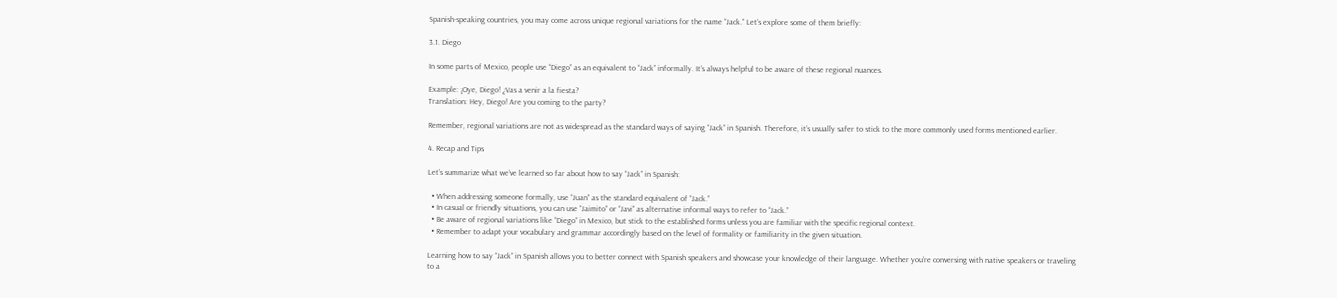Spanish-speaking countries, you may come across unique regional variations for the name “Jack.” Let’s explore some of them briefly:

3.1. Diego

In some parts of Mexico, people use “Diego” as an equivalent to “Jack” informally. It’s always helpful to be aware of these regional nuances.

Example: ¡Oye, Diego! ¿Vas a venir a la fiesta?
Translation: Hey, Diego! Are you coming to the party?

Remember, regional variations are not as widespread as the standard ways of saying “Jack” in Spanish. Therefore, it’s usually safer to stick to the more commonly used forms mentioned earlier.

4. Recap and Tips

Let’s summarize what we’ve learned so far about how to say “Jack” in Spanish:

  • When addressing someone formally, use “Juan” as the standard equivalent of “Jack.”
  • In casual or friendly situations, you can use “Jaimito” or “Javi” as alternative informal ways to refer to “Jack.”
  • Be aware of regional variations like “Diego” in Mexico, but stick to the established forms unless you are familiar with the specific regional context.
  • Remember to adapt your vocabulary and grammar accordingly based on the level of formality or familiarity in the given situation.

Learning how to say “Jack” in Spanish allows you to better connect with Spanish speakers and showcase your knowledge of their language. Whether you’re conversing with native speakers or traveling to a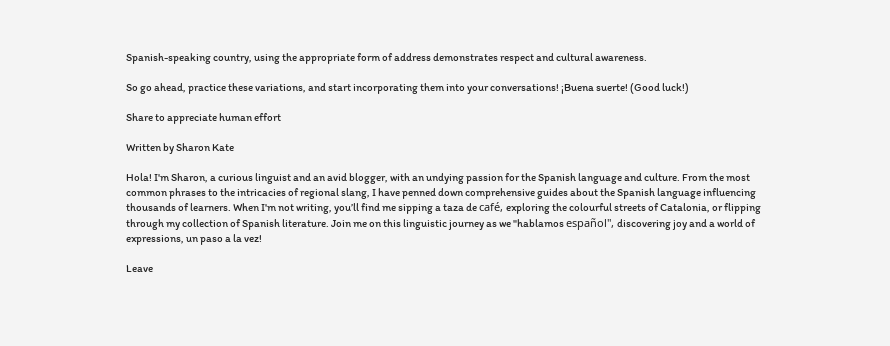Spanish-speaking country, using the appropriate form of address demonstrates respect and cultural awareness.

So go ahead, practice these variations, and start incorporating them into your conversations! ¡Buena suerte! (Good luck!)

Share to appreciate human effort

Written by Sharon Kate

Hola! I'm Sharon, a curious linguist and an avid blogger, with an undying passion for the Spanish language and culture. From the most common phrases to the intricacies of regional slang, I have penned down comprehensive guides about the Spanish language influencing thousands of learners. When I'm not writing, you’ll find me sipping a taza de café, exploring the colourful streets of Catalonia, or flipping through my collection of Spanish literature. Join me on this linguistic journey as we "hablamos español", discovering joy and a world of expressions, un paso a la vez!

Leave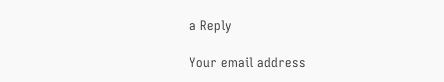a Reply

Your email address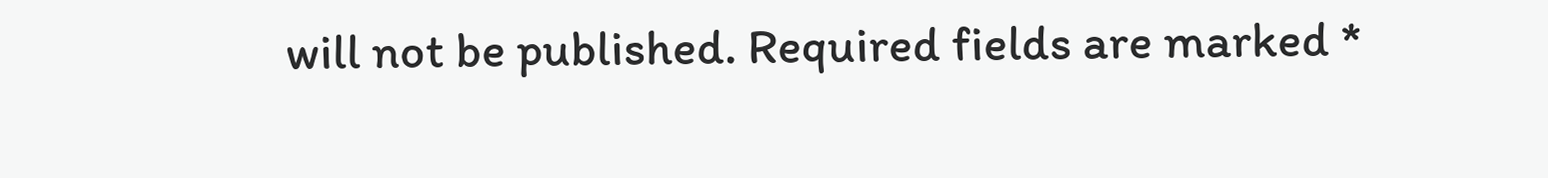will not be published. Required fields are marked *